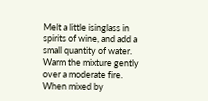Melt a little isinglass in spirits of wine, and add a small quantity of water. Warm the mixture gently over a moderate fire. When mixed by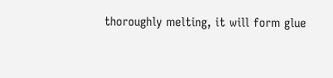thoroughly melting, it will form glue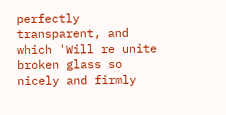perfectly transparent, and which 'Will re unite broken glass so nicely and firmly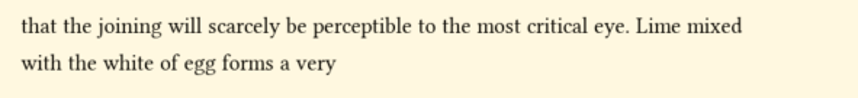that the joining will scarcely be perceptible to the most critical eye. Lime mixed with the white of egg forms a very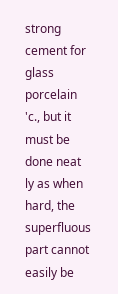strong cement for glass porcelain 'c., but it must be done neat ly as when hard, the superfluous part cannot easily be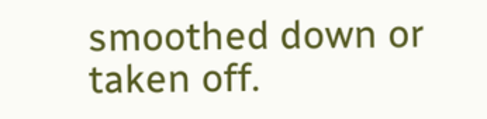smoothed down or taken off.